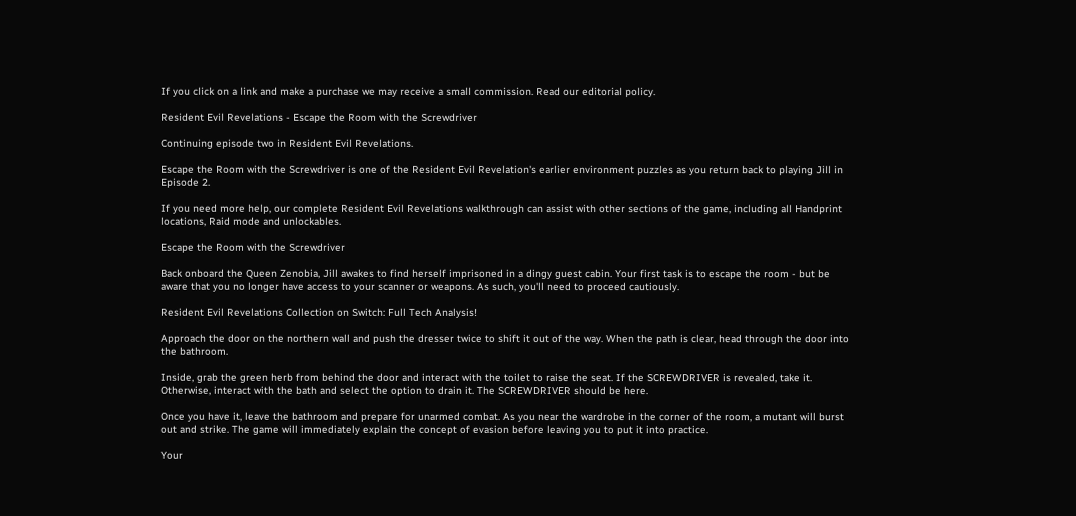If you click on a link and make a purchase we may receive a small commission. Read our editorial policy.

Resident Evil Revelations - Escape the Room with the Screwdriver

Continuing episode two in Resident Evil Revelations.

Escape the Room with the Screwdriver is one of the Resident Evil Revelation's earlier environment puzzles as you return back to playing Jill in Episode 2.

If you need more help, our complete Resident Evil Revelations walkthrough can assist with other sections of the game, including all Handprint locations, Raid mode and unlockables.

Escape the Room with the Screwdriver

Back onboard the Queen Zenobia, Jill awakes to find herself imprisoned in a dingy guest cabin. Your first task is to escape the room - but be aware that you no longer have access to your scanner or weapons. As such, you'll need to proceed cautiously.

Resident Evil Revelations Collection on Switch: Full Tech Analysis!

Approach the door on the northern wall and push the dresser twice to shift it out of the way. When the path is clear, head through the door into the bathroom.

Inside, grab the green herb from behind the door and interact with the toilet to raise the seat. If the SCREWDRIVER is revealed, take it. Otherwise, interact with the bath and select the option to drain it. The SCREWDRIVER should be here.

Once you have it, leave the bathroom and prepare for unarmed combat. As you near the wardrobe in the corner of the room, a mutant will burst out and strike. The game will immediately explain the concept of evasion before leaving you to put it into practice.

Your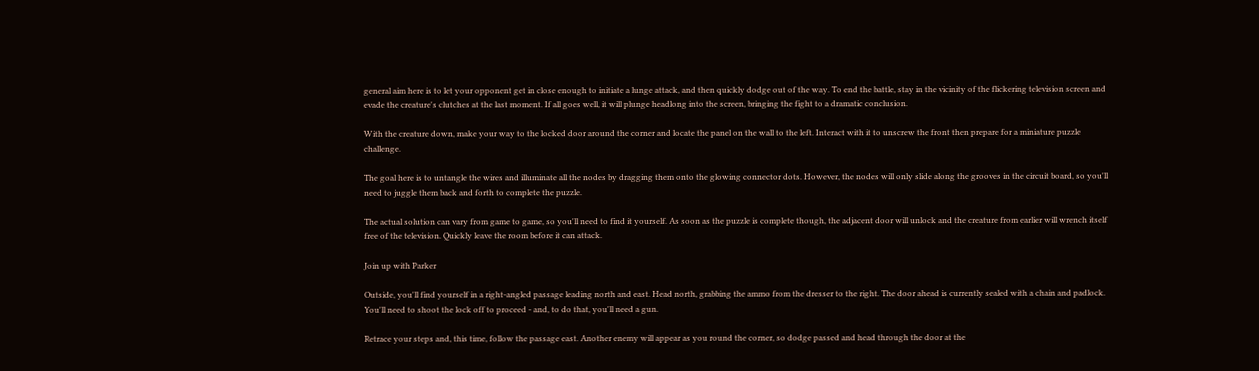general aim here is to let your opponent get in close enough to initiate a lunge attack, and then quickly dodge out of the way. To end the battle, stay in the vicinity of the flickering television screen and evade the creature's clutches at the last moment. If all goes well, it will plunge headlong into the screen, bringing the fight to a dramatic conclusion.

With the creature down, make your way to the locked door around the corner and locate the panel on the wall to the left. Interact with it to unscrew the front then prepare for a miniature puzzle challenge.

The goal here is to untangle the wires and illuminate all the nodes by dragging them onto the glowing connector dots. However, the nodes will only slide along the grooves in the circuit board, so you'll need to juggle them back and forth to complete the puzzle.

The actual solution can vary from game to game, so you'll need to find it yourself. As soon as the puzzle is complete though, the adjacent door will unlock and the creature from earlier will wrench itself free of the television. Quickly leave the room before it can attack.

Join up with Parker

Outside, you'll find yourself in a right-angled passage leading north and east. Head north, grabbing the ammo from the dresser to the right. The door ahead is currently sealed with a chain and padlock. You'll need to shoot the lock off to proceed - and, to do that, you'll need a gun.

Retrace your steps and, this time, follow the passage east. Another enemy will appear as you round the corner, so dodge passed and head through the door at the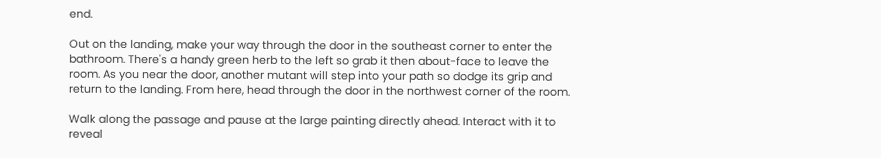end.

Out on the landing, make your way through the door in the southeast corner to enter the bathroom. There's a handy green herb to the left so grab it then about-face to leave the room. As you near the door, another mutant will step into your path so dodge its grip and return to the landing. From here, head through the door in the northwest corner of the room.

Walk along the passage and pause at the large painting directly ahead. Interact with it to reveal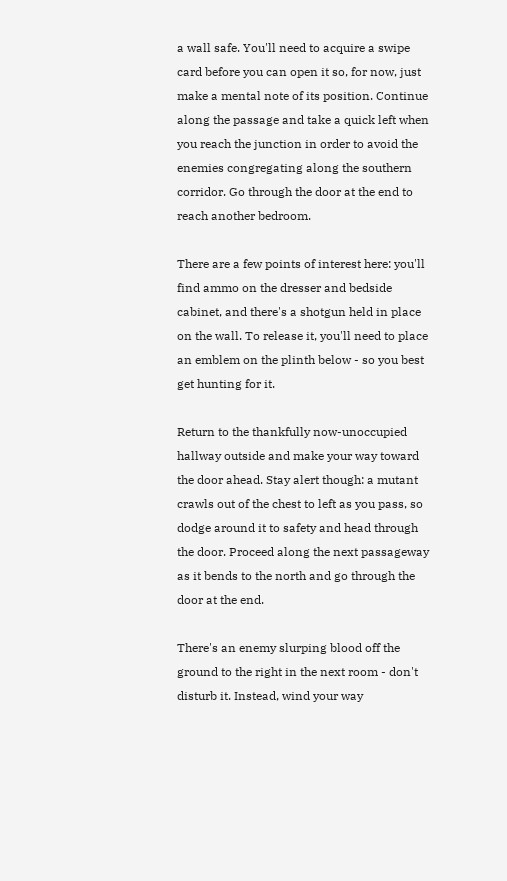a wall safe. You'll need to acquire a swipe card before you can open it so, for now, just make a mental note of its position. Continue along the passage and take a quick left when you reach the junction in order to avoid the enemies congregating along the southern corridor. Go through the door at the end to reach another bedroom.

There are a few points of interest here: you'll find ammo on the dresser and bedside cabinet, and there's a shotgun held in place on the wall. To release it, you'll need to place an emblem on the plinth below - so you best get hunting for it.

Return to the thankfully now-unoccupied hallway outside and make your way toward the door ahead. Stay alert though: a mutant crawls out of the chest to left as you pass, so dodge around it to safety and head through the door. Proceed along the next passageway as it bends to the north and go through the door at the end.

There's an enemy slurping blood off the ground to the right in the next room - don't disturb it. Instead, wind your way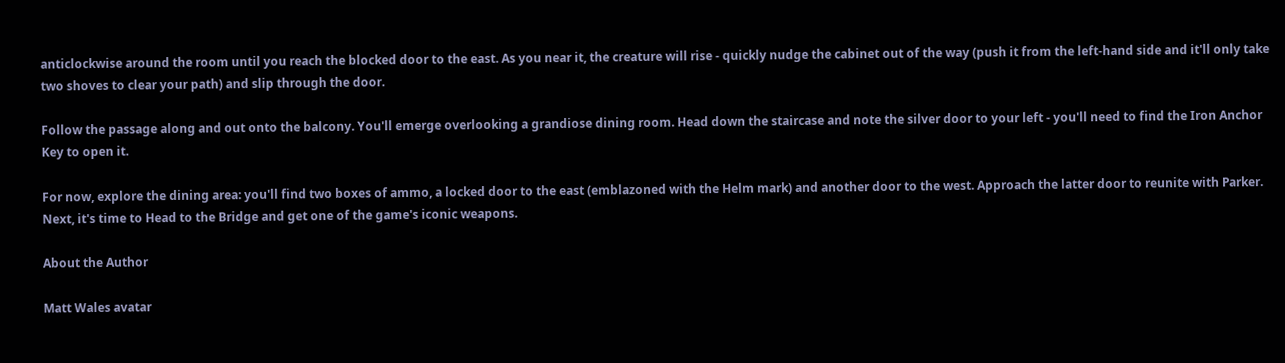anticlockwise around the room until you reach the blocked door to the east. As you near it, the creature will rise - quickly nudge the cabinet out of the way (push it from the left-hand side and it'll only take two shoves to clear your path) and slip through the door.

Follow the passage along and out onto the balcony. You'll emerge overlooking a grandiose dining room. Head down the staircase and note the silver door to your left - you'll need to find the Iron Anchor Key to open it.

For now, explore the dining area: you'll find two boxes of ammo, a locked door to the east (emblazoned with the Helm mark) and another door to the west. Approach the latter door to reunite with Parker. Next, it's time to Head to the Bridge and get one of the game's iconic weapons.

About the Author

Matt Wales avatar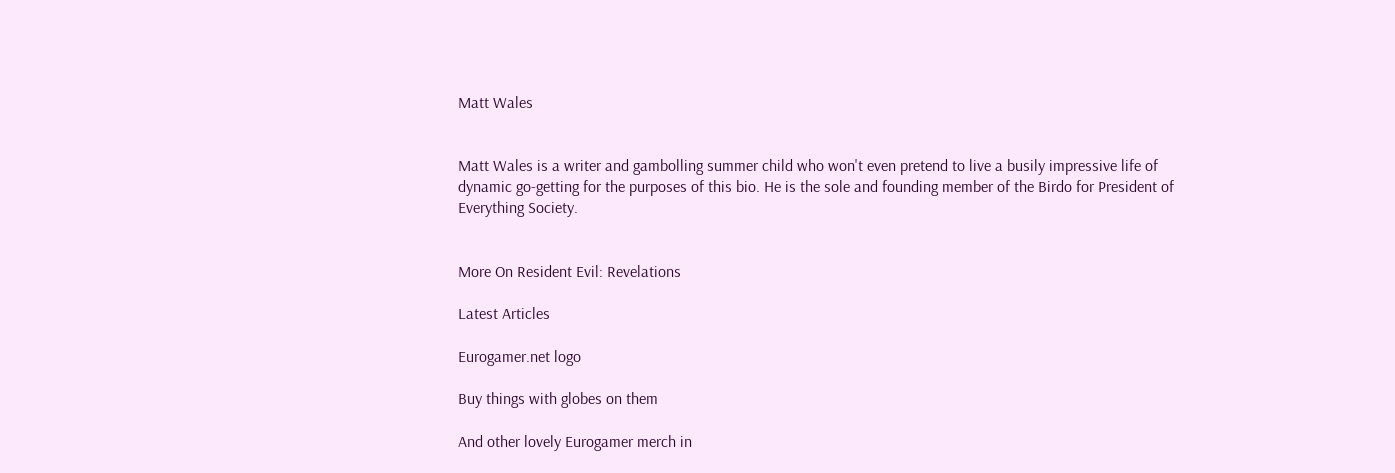Matt Wales


Matt Wales is a writer and gambolling summer child who won't even pretend to live a busily impressive life of dynamic go-getting for the purposes of this bio. He is the sole and founding member of the Birdo for President of Everything Society.


More On Resident Evil: Revelations

Latest Articles

Eurogamer.net logo

Buy things with globes on them

And other lovely Eurogamer merch in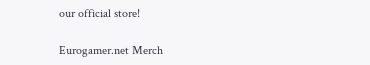our official store!

Eurogamer.net Merch